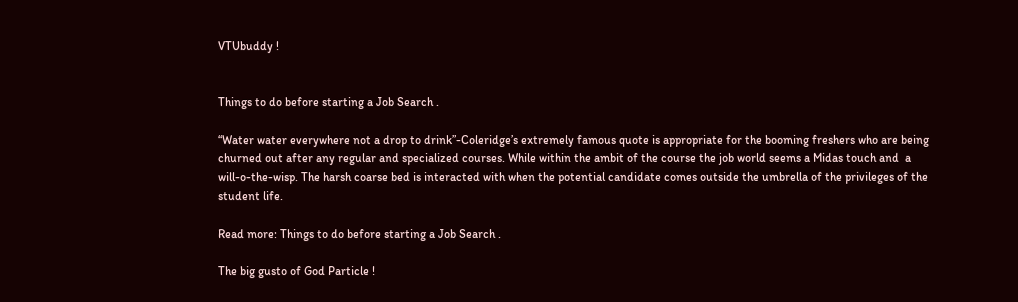VTUbuddy !


Things to do before starting a Job Search .

“Water water everywhere not a drop to drink”-Coleridge’s extremely famous quote is appropriate for the booming freshers who are being churned out after any regular and specialized courses. While within the ambit of the course the job world seems a Midas touch and  a will-o-the-wisp. The harsh coarse bed is interacted with when the potential candidate comes outside the umbrella of the privileges of the student life.

Read more: Things to do before starting a Job Search .

The big gusto of God Particle !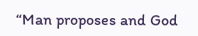“Man proposes and God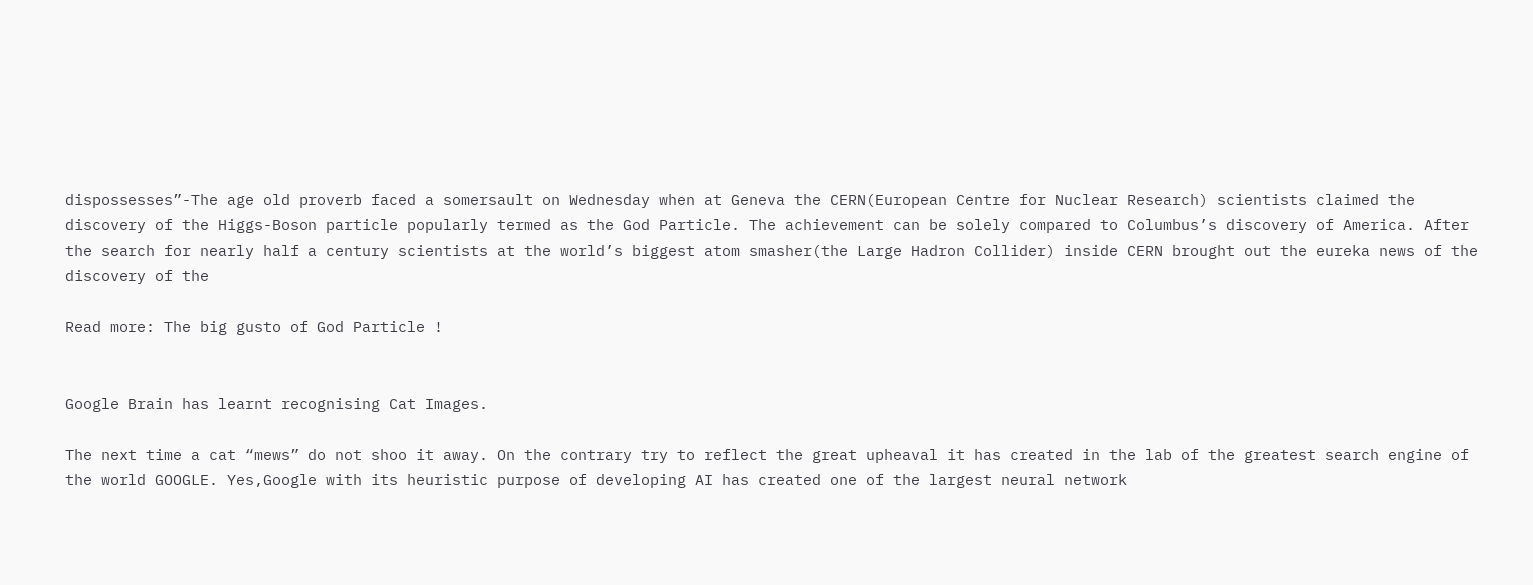dispossesses”-The age old proverb faced a somersault on Wednesday when at Geneva the CERN(European Centre for Nuclear Research) scientists claimed the discovery of the Higgs-Boson particle popularly termed as the God Particle. The achievement can be solely compared to Columbus’s discovery of America. After the search for nearly half a century scientists at the world’s biggest atom smasher(the Large Hadron Collider) inside CERN brought out the eureka news of the discovery of the

Read more: The big gusto of God Particle !


Google Brain has learnt recognising Cat Images.

The next time a cat “mews” do not shoo it away. On the contrary try to reflect the great upheaval it has created in the lab of the greatest search engine of the world GOOGLE. Yes,Google with its heuristic purpose of developing AI has created one of the largest neural network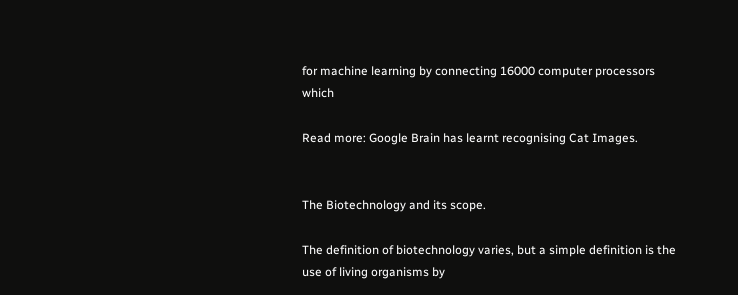for machine learning by connecting 16000 computer processors which

Read more: Google Brain has learnt recognising Cat Images.


The Biotechnology and its scope.

The definition of biotechnology varies, but a simple definition is the use of living organisms by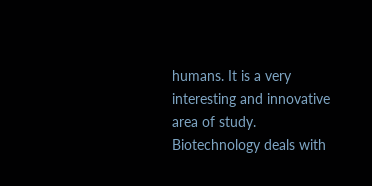humans. It is a very interesting and innovative area of study. Biotechnology deals with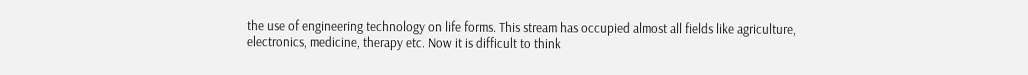the use of engineering technology on life forms. This stream has occupied almost all fields like agriculture, electronics, medicine, therapy etc. Now it is difficult to think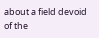about a field devoid of the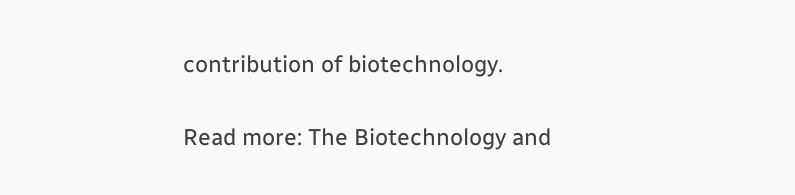contribution of biotechnology.

Read more: The Biotechnology and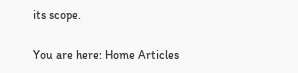its scope.

You are here: Home Articles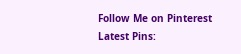Follow Me on Pinterest
Latest Pins: